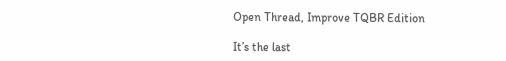Open Thread, Improve TQBR Edition

It’s the last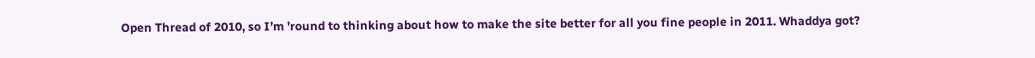Open Thread of 2010, so I’m ’round to thinking about how to make the site better for all you fine people in 2011. Whaddya got?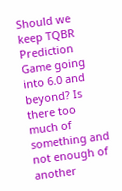Should we keep TQBR Prediction Game going into 6.0 and beyond? Is there too much of something and not enough of another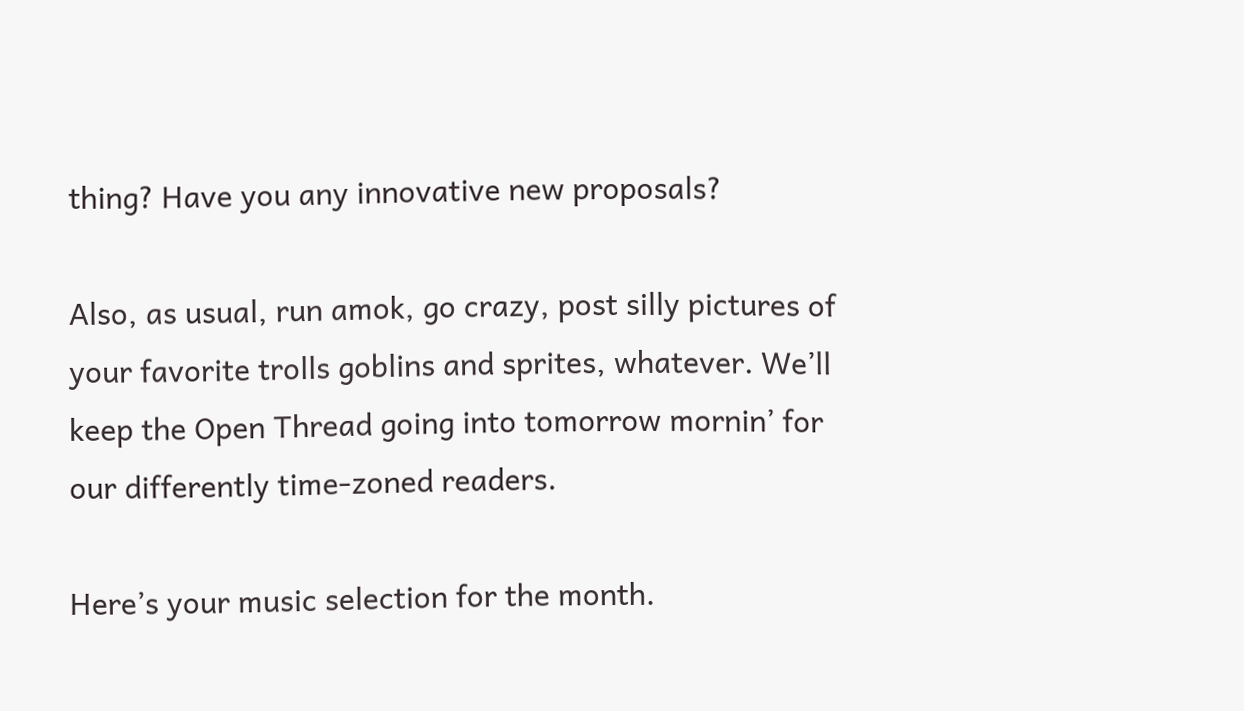thing? Have you any innovative new proposals?

Also, as usual, run amok, go crazy, post silly pictures of your favorite trolls goblins and sprites, whatever. We’ll keep the Open Thread going into tomorrow mornin’ for our differently time-zoned readers.

Here’s your music selection for the month.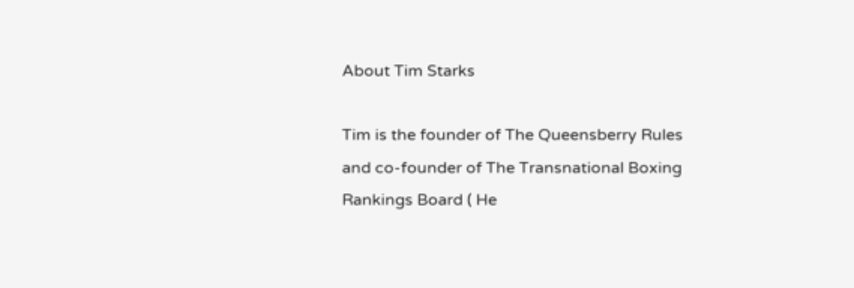About Tim Starks

Tim is the founder of The Queensberry Rules and co-founder of The Transnational Boxing Rankings Board ( He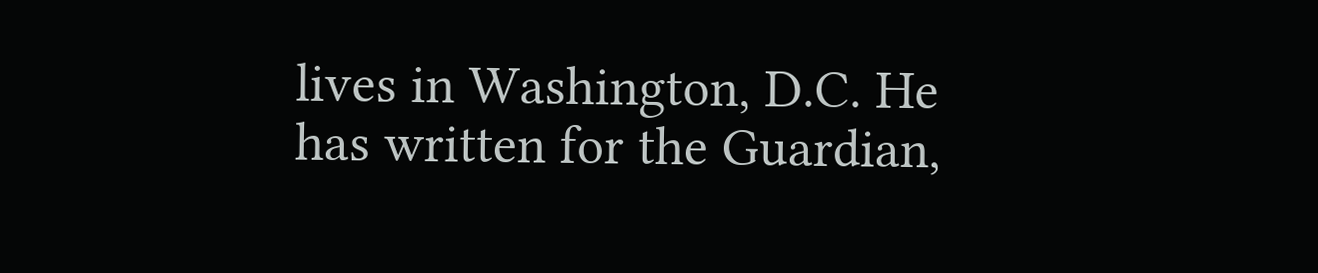lives in Washington, D.C. He has written for the Guardian,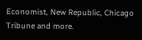Economist, New Republic, Chicago Tribune and more.